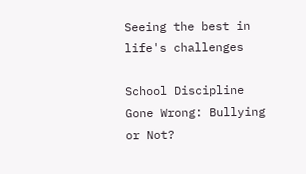Seeing the best in life's challenges

School Discipline Gone Wrong: Bullying or Not?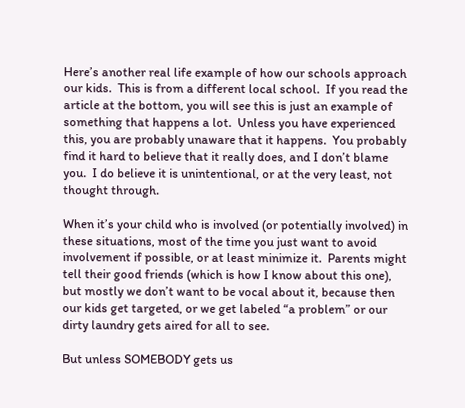Here’s another real life example of how our schools approach our kids.  This is from a different local school.  If you read the article at the bottom, you will see this is just an example of something that happens a lot.  Unless you have experienced this, you are probably unaware that it happens.  You probably find it hard to believe that it really does, and I don’t blame you.  I do believe it is unintentional, or at the very least, not thought through.

When it’s your child who is involved (or potentially involved) in these situations, most of the time you just want to avoid involvement if possible, or at least minimize it.  Parents might tell their good friends (which is how I know about this one), but mostly we don’t want to be vocal about it, because then our kids get targeted, or we get labeled “a problem” or our dirty laundry gets aired for all to see.

But unless SOMEBODY gets us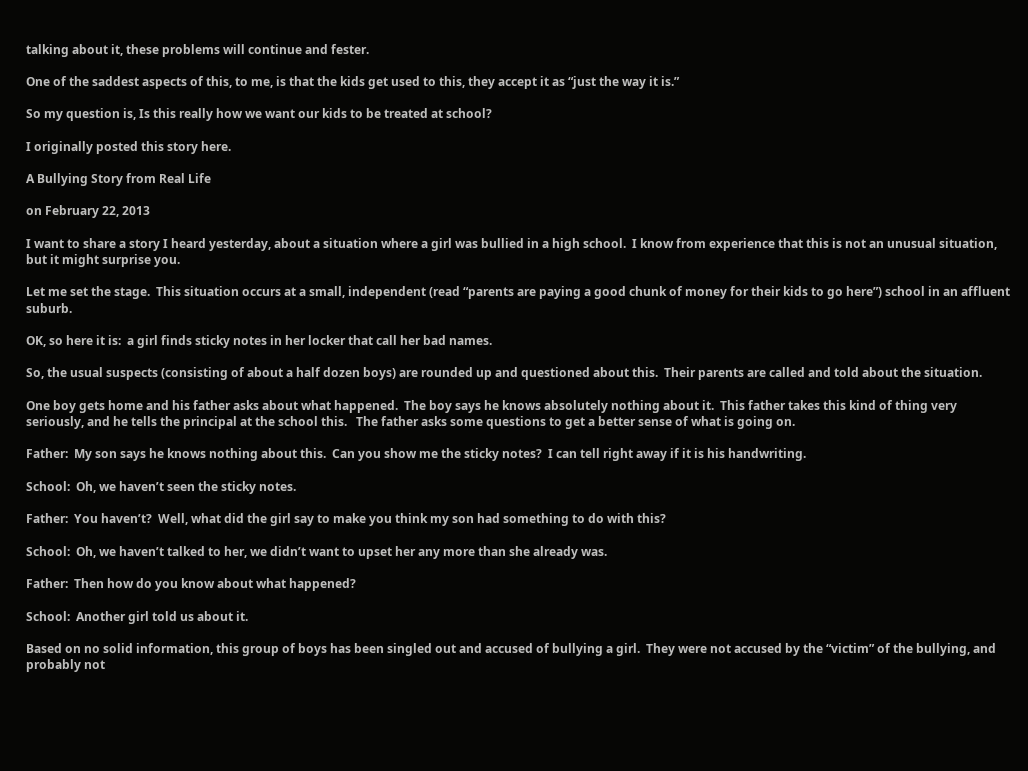talking about it, these problems will continue and fester.

One of the saddest aspects of this, to me, is that the kids get used to this, they accept it as “just the way it is.”

So my question is, Is this really how we want our kids to be treated at school?

I originally posted this story here.

A Bullying Story from Real Life

on February 22, 2013

I want to share a story I heard yesterday, about a situation where a girl was bullied in a high school.  I know from experience that this is not an unusual situation, but it might surprise you.

Let me set the stage.  This situation occurs at a small, independent (read “parents are paying a good chunk of money for their kids to go here”) school in an affluent suburb.

OK, so here it is:  a girl finds sticky notes in her locker that call her bad names.

So, the usual suspects (consisting of about a half dozen boys) are rounded up and questioned about this.  Their parents are called and told about the situation.

One boy gets home and his father asks about what happened.  The boy says he knows absolutely nothing about it.  This father takes this kind of thing very seriously, and he tells the principal at the school this.   The father asks some questions to get a better sense of what is going on.

Father:  My son says he knows nothing about this.  Can you show me the sticky notes?  I can tell right away if it is his handwriting.

School:  Oh, we haven’t seen the sticky notes.

Father:  You haven’t?  Well, what did the girl say to make you think my son had something to do with this?

School:  Oh, we haven’t talked to her, we didn’t want to upset her any more than she already was.

Father:  Then how do you know about what happened?

School:  Another girl told us about it.

Based on no solid information, this group of boys has been singled out and accused of bullying a girl.  They were not accused by the “victim” of the bullying, and probably not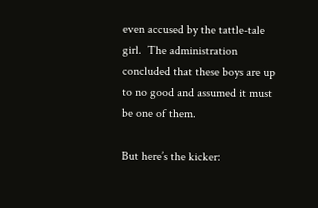even accused by the tattle-tale girl.  The administration concluded that these boys are up to no good and assumed it must be one of them.

But here’s the kicker: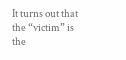It turns out that the “victim” is the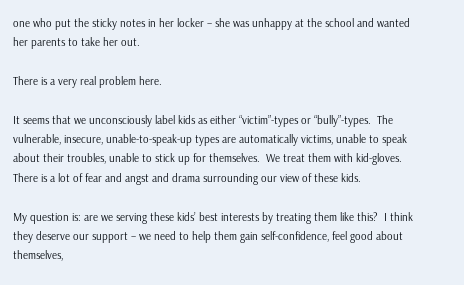one who put the sticky notes in her locker – she was unhappy at the school and wanted her parents to take her out.

There is a very real problem here.

It seems that we unconsciously label kids as either “victim”-types or “bully”-types.  The vulnerable, insecure, unable-to-speak-up types are automatically victims, unable to speak about their troubles, unable to stick up for themselves.  We treat them with kid-gloves.  There is a lot of fear and angst and drama surrounding our view of these kids.

My question is: are we serving these kids’ best interests by treating them like this?  I think they deserve our support – we need to help them gain self-confidence, feel good about themselves,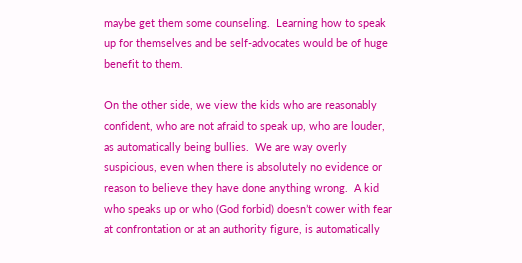maybe get them some counseling.  Learning how to speak up for themselves and be self-advocates would be of huge benefit to them.

On the other side, we view the kids who are reasonably confident, who are not afraid to speak up, who are louder, as automatically being bullies.  We are way overly suspicious, even when there is absolutely no evidence or reason to believe they have done anything wrong.  A kid who speaks up or who (God forbid) doesn’t cower with fear at confrontation or at an authority figure, is automatically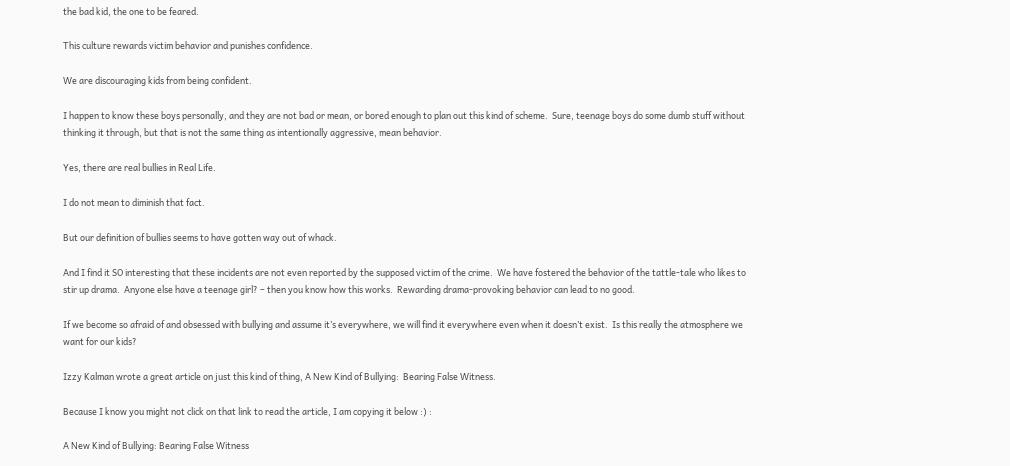the bad kid, the one to be feared.

This culture rewards victim behavior and punishes confidence.

We are discouraging kids from being confident.

I happen to know these boys personally, and they are not bad or mean, or bored enough to plan out this kind of scheme.  Sure, teenage boys do some dumb stuff without thinking it through, but that is not the same thing as intentionally aggressive, mean behavior.

Yes, there are real bullies in Real Life.

I do not mean to diminish that fact.

But our definition of bullies seems to have gotten way out of whack.

And I find it SO interesting that these incidents are not even reported by the supposed victim of the crime.  We have fostered the behavior of the tattle-tale who likes to stir up drama.  Anyone else have a teenage girl? – then you know how this works.  Rewarding drama-provoking behavior can lead to no good.

If we become so afraid of and obsessed with bullying and assume it’s everywhere, we will find it everywhere even when it doesn’t exist.  Is this really the atmosphere we want for our kids?

Izzy Kalman wrote a great article on just this kind of thing, A New Kind of Bullying:  Bearing False Witness.

Because I know you might not click on that link to read the article, I am copying it below :) :

A New Kind of Bullying: Bearing False Witness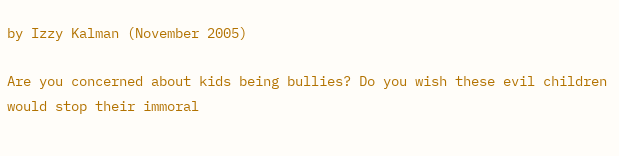by Izzy Kalman (November 2005)

Are you concerned about kids being bullies? Do you wish these evil children would stop their immoral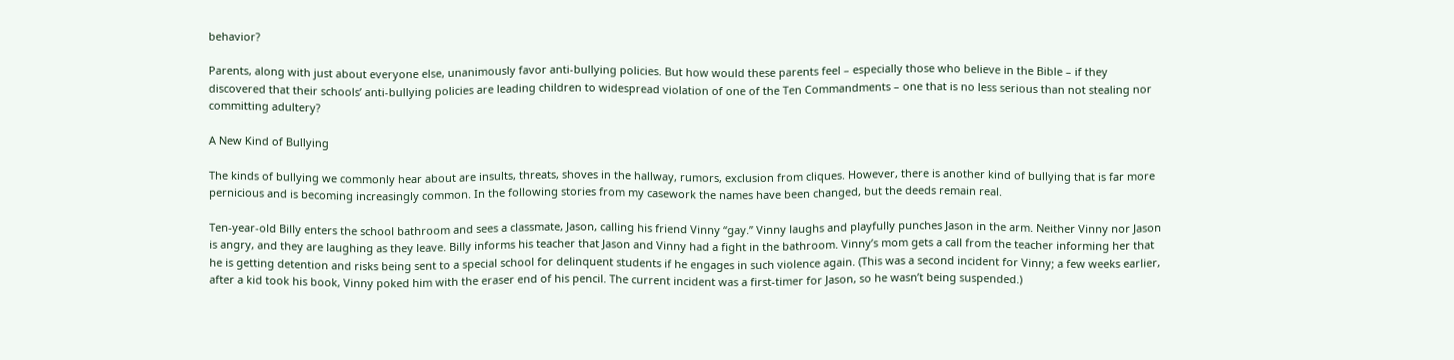behavior?

Parents, along with just about everyone else, unanimously favor anti-bullying policies. But how would these parents feel – especially those who believe in the Bible – if they discovered that their schools’ anti-bullying policies are leading children to widespread violation of one of the Ten Commandments – one that is no less serious than not stealing nor committing adultery?

A New Kind of Bullying

The kinds of bullying we commonly hear about are insults, threats, shoves in the hallway, rumors, exclusion from cliques. However, there is another kind of bullying that is far more pernicious and is becoming increasingly common. In the following stories from my casework the names have been changed, but the deeds remain real.

Ten-year-old Billy enters the school bathroom and sees a classmate, Jason, calling his friend Vinny “gay.” Vinny laughs and playfully punches Jason in the arm. Neither Vinny nor Jason is angry, and they are laughing as they leave. Billy informs his teacher that Jason and Vinny had a fight in the bathroom. Vinny’s mom gets a call from the teacher informing her that he is getting detention and risks being sent to a special school for delinquent students if he engages in such violence again. (This was a second incident for Vinny; a few weeks earlier, after a kid took his book, Vinny poked him with the eraser end of his pencil. The current incident was a first-timer for Jason, so he wasn’t being suspended.)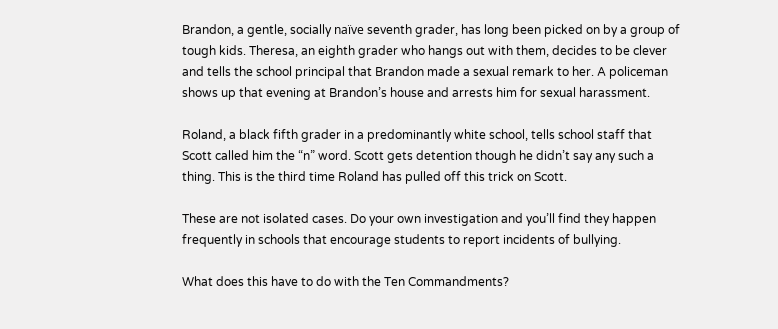Brandon, a gentle, socially naïve seventh grader, has long been picked on by a group of tough kids. Theresa, an eighth grader who hangs out with them, decides to be clever and tells the school principal that Brandon made a sexual remark to her. A policeman shows up that evening at Brandon’s house and arrests him for sexual harassment.

Roland, a black fifth grader in a predominantly white school, tells school staff that Scott called him the “n” word. Scott gets detention though he didn’t say any such a thing. This is the third time Roland has pulled off this trick on Scott.

These are not isolated cases. Do your own investigation and you’ll find they happen frequently in schools that encourage students to report incidents of bullying.

What does this have to do with the Ten Commandments?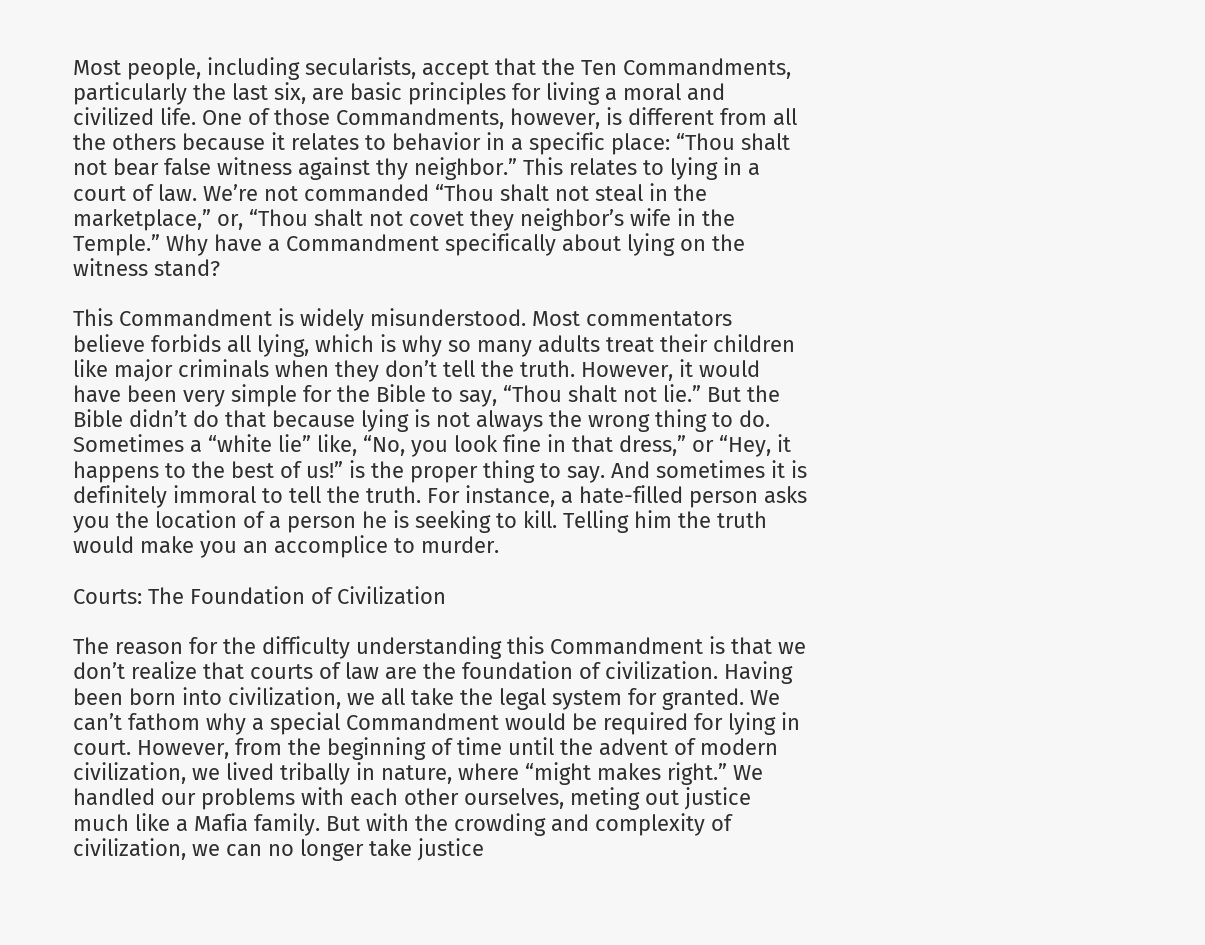Most people, including secularists, accept that the Ten Commandments, particularly the last six, are basic principles for living a moral and civilized life. One of those Commandments, however, is different from all the others because it relates to behavior in a specific place: “Thou shalt not bear false witness against thy neighbor.” This relates to lying in a court of law. We’re not commanded “Thou shalt not steal in the marketplace,” or, “Thou shalt not covet they neighbor’s wife in the Temple.” Why have a Commandment specifically about lying on the witness stand?

This Commandment is widely misunderstood. Most commentators believe forbids all lying, which is why so many adults treat their children like major criminals when they don’t tell the truth. However, it would have been very simple for the Bible to say, “Thou shalt not lie.” But the Bible didn’t do that because lying is not always the wrong thing to do. Sometimes a “white lie” like, “No, you look fine in that dress,” or “Hey, it happens to the best of us!” is the proper thing to say. And sometimes it is definitely immoral to tell the truth. For instance, a hate-filled person asks you the location of a person he is seeking to kill. Telling him the truth would make you an accomplice to murder.

Courts: The Foundation of Civilization

The reason for the difficulty understanding this Commandment is that we don’t realize that courts of law are the foundation of civilization. Having been born into civilization, we all take the legal system for granted. We can’t fathom why a special Commandment would be required for lying in court. However, from the beginning of time until the advent of modern civilization, we lived tribally in nature, where “might makes right.” We handled our problems with each other ourselves, meting out justice much like a Mafia family. But with the crowding and complexity of civilization, we can no longer take justice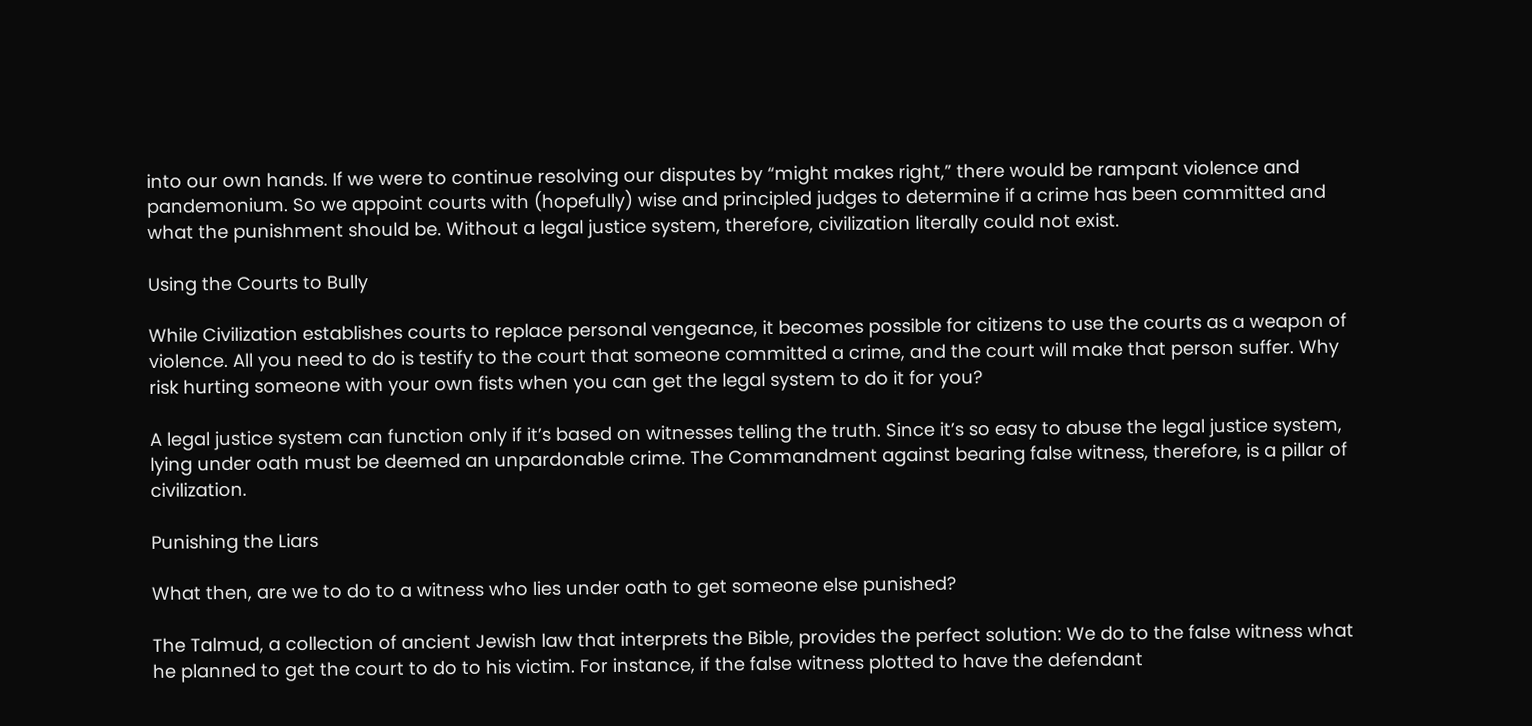into our own hands. If we were to continue resolving our disputes by “might makes right,” there would be rampant violence and pandemonium. So we appoint courts with (hopefully) wise and principled judges to determine if a crime has been committed and what the punishment should be. Without a legal justice system, therefore, civilization literally could not exist.

Using the Courts to Bully

While Civilization establishes courts to replace personal vengeance, it becomes possible for citizens to use the courts as a weapon of violence. All you need to do is testify to the court that someone committed a crime, and the court will make that person suffer. Why risk hurting someone with your own fists when you can get the legal system to do it for you?

A legal justice system can function only if it’s based on witnesses telling the truth. Since it’s so easy to abuse the legal justice system, lying under oath must be deemed an unpardonable crime. The Commandment against bearing false witness, therefore, is a pillar of civilization.

Punishing the Liars

What then, are we to do to a witness who lies under oath to get someone else punished?

The Talmud, a collection of ancient Jewish law that interprets the Bible, provides the perfect solution: We do to the false witness what he planned to get the court to do to his victim. For instance, if the false witness plotted to have the defendant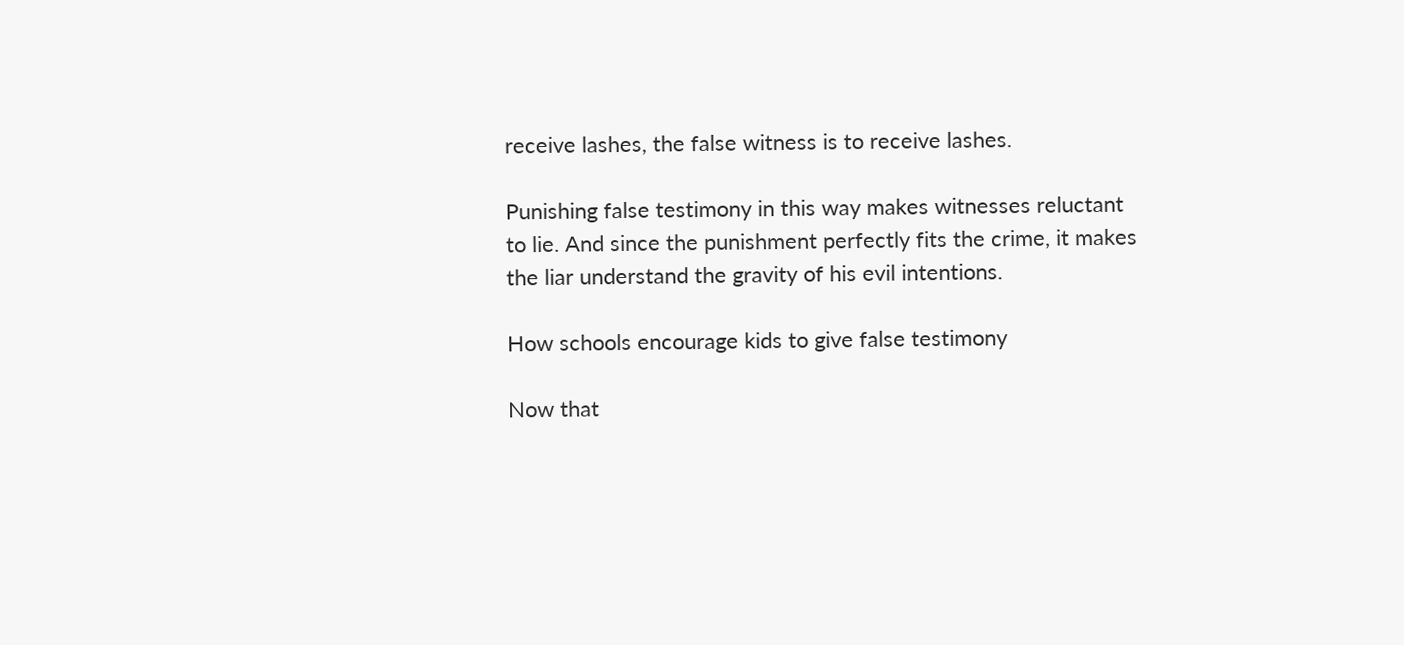receive lashes, the false witness is to receive lashes.

Punishing false testimony in this way makes witnesses reluctant to lie. And since the punishment perfectly fits the crime, it makes the liar understand the gravity of his evil intentions.

How schools encourage kids to give false testimony

Now that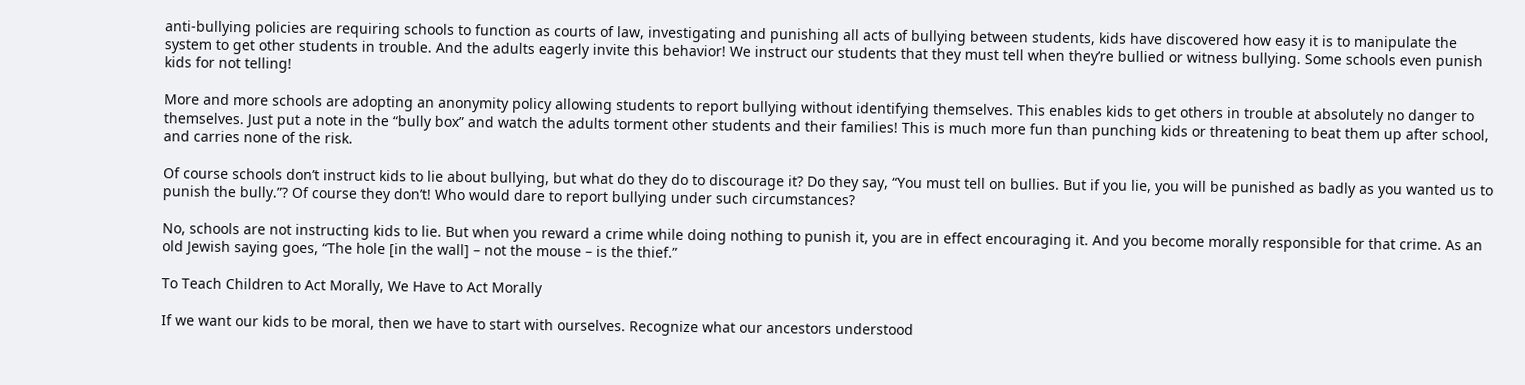anti-bullying policies are requiring schools to function as courts of law, investigating and punishing all acts of bullying between students, kids have discovered how easy it is to manipulate the system to get other students in trouble. And the adults eagerly invite this behavior! We instruct our students that they must tell when they’re bullied or witness bullying. Some schools even punish kids for not telling!

More and more schools are adopting an anonymity policy allowing students to report bullying without identifying themselves. This enables kids to get others in trouble at absolutely no danger to themselves. Just put a note in the “bully box” and watch the adults torment other students and their families! This is much more fun than punching kids or threatening to beat them up after school, and carries none of the risk.

Of course schools don’t instruct kids to lie about bullying, but what do they do to discourage it? Do they say, “You must tell on bullies. But if you lie, you will be punished as badly as you wanted us to punish the bully.”? Of course they don’t! Who would dare to report bullying under such circumstances?

No, schools are not instructing kids to lie. But when you reward a crime while doing nothing to punish it, you are in effect encouraging it. And you become morally responsible for that crime. As an old Jewish saying goes, “The hole [in the wall] – not the mouse – is the thief.”

To Teach Children to Act Morally, We Have to Act Morally

If we want our kids to be moral, then we have to start with ourselves. Recognize what our ancestors understood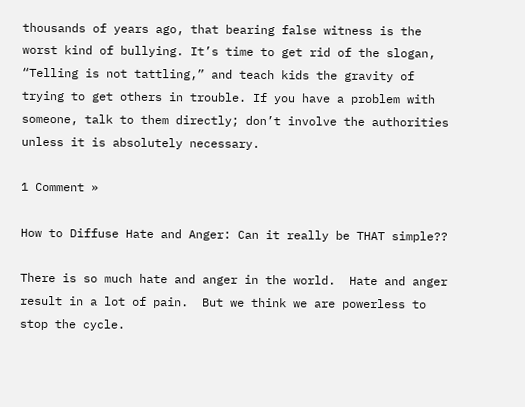thousands of years ago, that bearing false witness is the worst kind of bullying. It’s time to get rid of the slogan, “Telling is not tattling,” and teach kids the gravity of trying to get others in trouble. If you have a problem with someone, talk to them directly; don’t involve the authorities unless it is absolutely necessary.

1 Comment »

How to Diffuse Hate and Anger: Can it really be THAT simple??

There is so much hate and anger in the world.  Hate and anger result in a lot of pain.  But we think we are powerless to stop the cycle.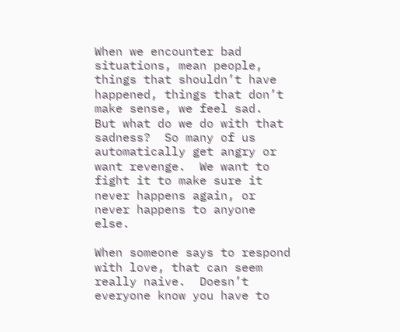When we encounter bad situations, mean people, things that shouldn’t have happened, things that don’t make sense, we feel sad.  But what do we do with that sadness?  So many of us automatically get angry or want revenge.  We want to fight it to make sure it never happens again, or never happens to anyone else.

When someone says to respond with love, that can seem really naive.  Doesn’t everyone know you have to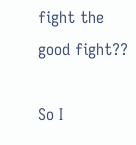fight the good fight??

So I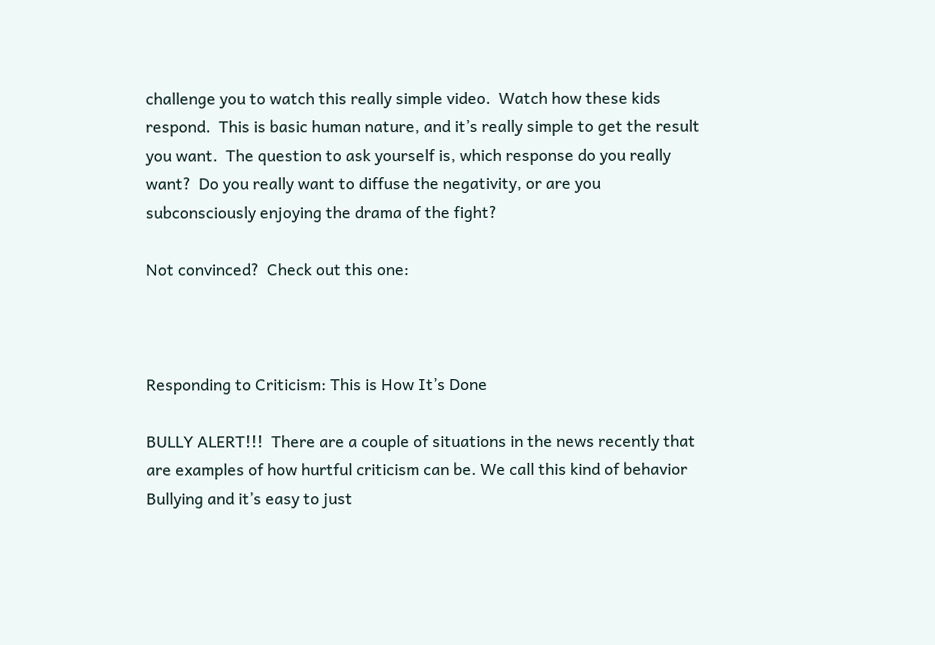challenge you to watch this really simple video.  Watch how these kids respond.  This is basic human nature, and it’s really simple to get the result you want.  The question to ask yourself is, which response do you really want?  Do you really want to diffuse the negativity, or are you subconsciously enjoying the drama of the fight?

Not convinced?  Check out this one:



Responding to Criticism: This is How It’s Done

BULLY ALERT!!!  There are a couple of situations in the news recently that are examples of how hurtful criticism can be. We call this kind of behavior Bullying and it’s easy to just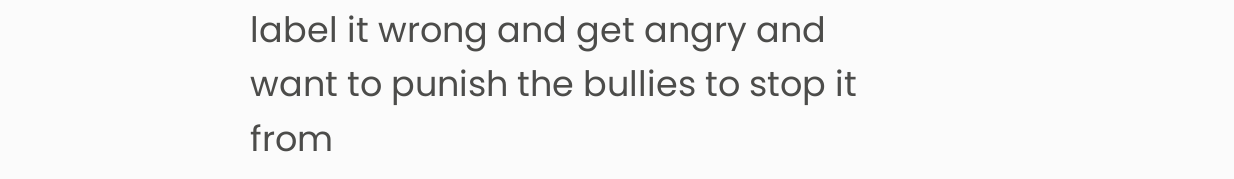label it wrong and get angry and want to punish the bullies to stop it from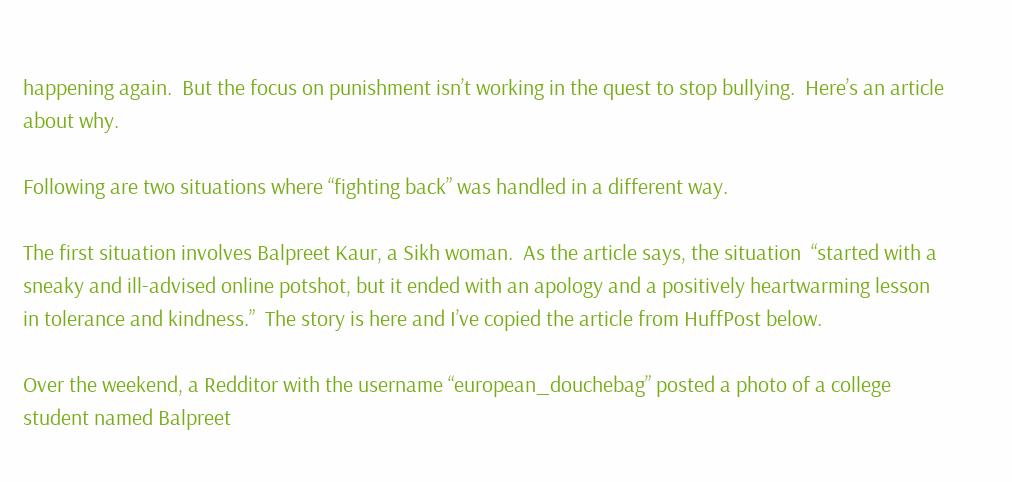happening again.  But the focus on punishment isn’t working in the quest to stop bullying.  Here’s an article about why.

Following are two situations where “fighting back” was handled in a different way.

The first situation involves Balpreet Kaur, a Sikh woman.  As the article says, the situation  “started with a sneaky and ill-advised online potshot, but it ended with an apology and a positively heartwarming lesson in tolerance and kindness.”  The story is here and I’ve copied the article from HuffPost below.

Over the weekend, a Redditor with the username “european_douchebag” posted a photo of a college student named Balpreet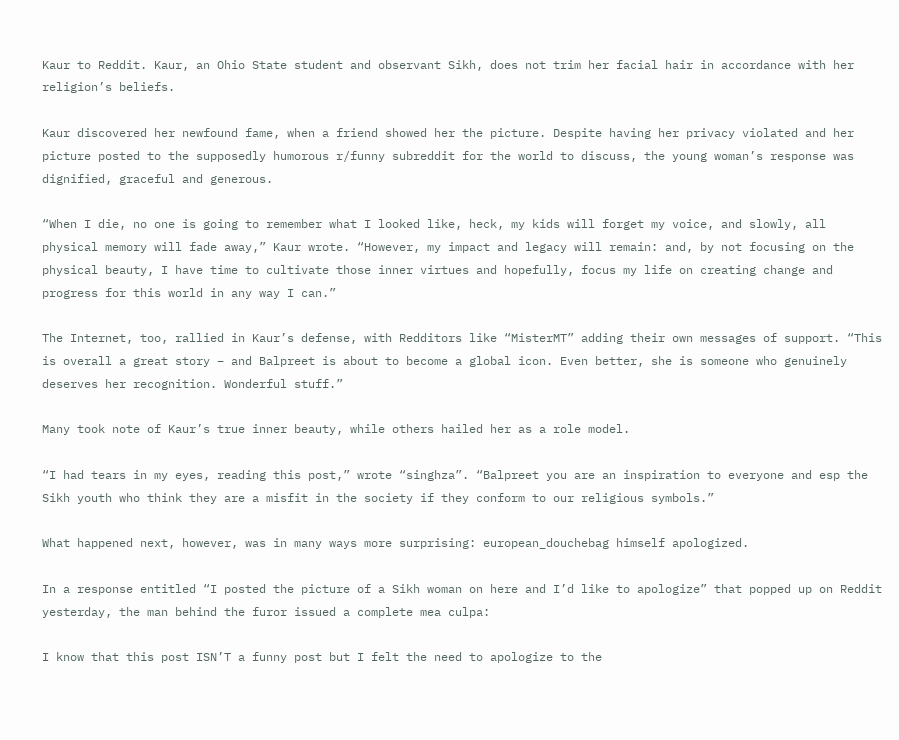Kaur to Reddit. Kaur, an Ohio State student and observant Sikh, does not trim her facial hair in accordance with her religion’s beliefs.

Kaur discovered her newfound fame, when a friend showed her the picture. Despite having her privacy violated and her picture posted to the supposedly humorous r/funny subreddit for the world to discuss, the young woman’s response was dignified, graceful and generous.

“When I die, no one is going to remember what I looked like, heck, my kids will forget my voice, and slowly, all physical memory will fade away,” Kaur wrote. “However, my impact and legacy will remain: and, by not focusing on the physical beauty, I have time to cultivate those inner virtues and hopefully, focus my life on creating change and progress for this world in any way I can.”

The Internet, too, rallied in Kaur’s defense, with Redditors like “MisterMT” adding their own messages of support. “This is overall a great story – and Balpreet is about to become a global icon. Even better, she is someone who genuinely deserves her recognition. Wonderful stuff.”

Many took note of Kaur’s true inner beauty, while others hailed her as a role model.

“I had tears in my eyes, reading this post,” wrote “singhza”. “Balpreet you are an inspiration to everyone and esp the Sikh youth who think they are a misfit in the society if they conform to our religious symbols.”

What happened next, however, was in many ways more surprising: european_douchebag himself apologized.

In a response entitled “I posted the picture of a Sikh woman on here and I’d like to apologize” that popped up on Reddit yesterday, the man behind the furor issued a complete mea culpa:

I know that this post ISN’T a funny post but I felt the need to apologize to the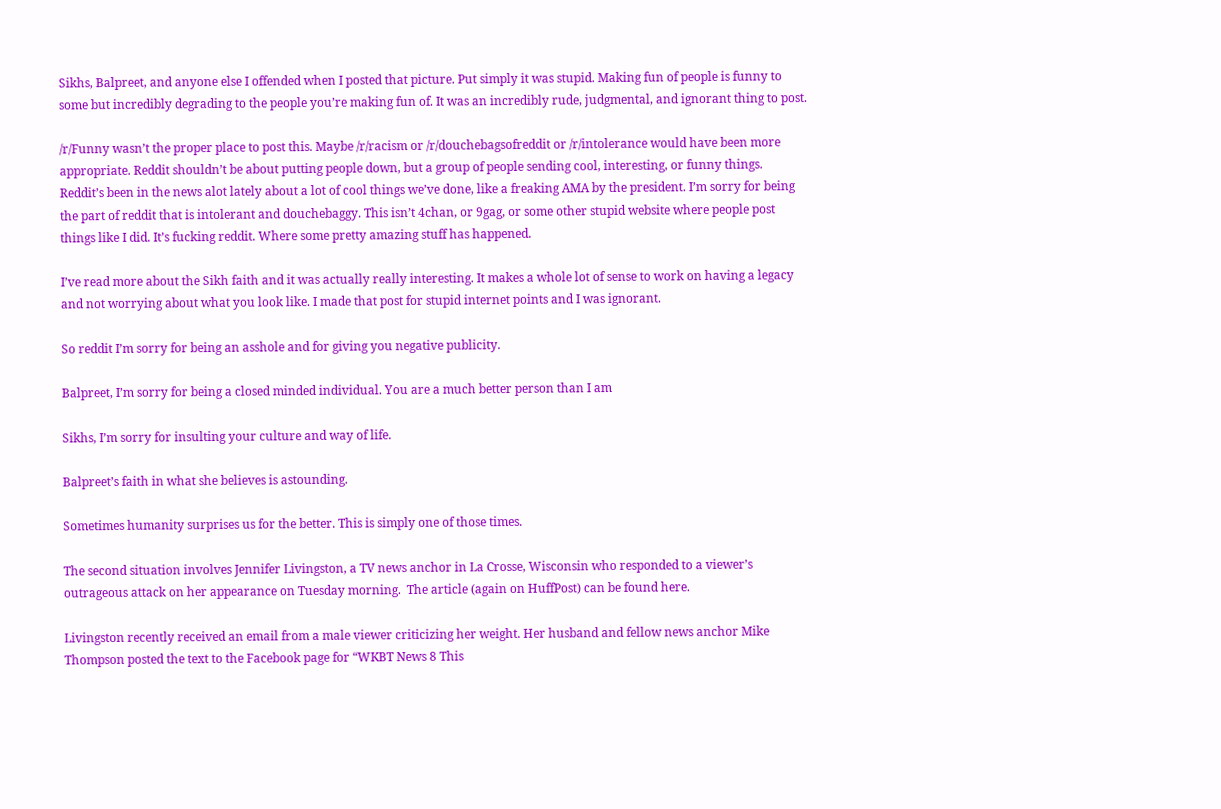Sikhs, Balpreet, and anyone else I offended when I posted that picture. Put simply it was stupid. Making fun of people is funny to some but incredibly degrading to the people you’re making fun of. It was an incredibly rude, judgmental, and ignorant thing to post.

/r/Funny wasn’t the proper place to post this. Maybe /r/racism or /r/douchebagsofreddit or /r/intolerance would have been more appropriate. Reddit shouldn’t be about putting people down, but a group of people sending cool, interesting, or funny things. Reddit’s been in the news alot lately about a lot of cool things we’ve done, like a freaking AMA by the president. I’m sorry for being the part of reddit that is intolerant and douchebaggy. This isn’t 4chan, or 9gag, or some other stupid website where people post things like I did. It’s fucking reddit. Where some pretty amazing stuff has happened.

I’ve read more about the Sikh faith and it was actually really interesting. It makes a whole lot of sense to work on having a legacy and not worrying about what you look like. I made that post for stupid internet points and I was ignorant.

So reddit I’m sorry for being an asshole and for giving you negative publicity.

Balpreet, I’m sorry for being a closed minded individual. You are a much better person than I am

Sikhs, I’m sorry for insulting your culture and way of life.

Balpreet’s faith in what she believes is astounding.

Sometimes humanity surprises us for the better. This is simply one of those times.

The second situation involves Jennifer Livingston, a TV news anchor in La Crosse, Wisconsin who responded to a viewer’s outrageous attack on her appearance on Tuesday morning.  The article (again on HuffPost) can be found here.

Livingston recently received an email from a male viewer criticizing her weight. Her husband and fellow news anchor Mike Thompson posted the text to the Facebook page for “WKBT News 8 This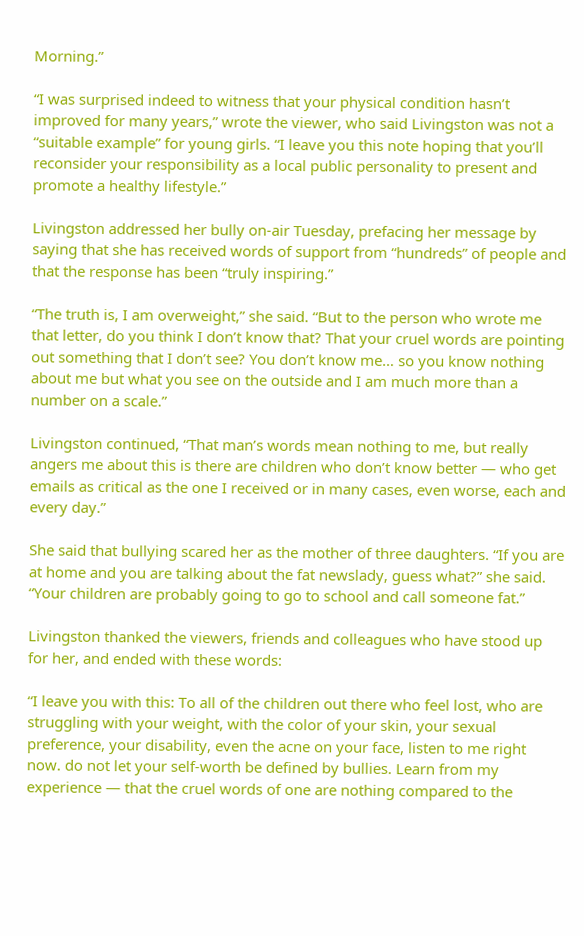Morning.”

“I was surprised indeed to witness that your physical condition hasn’t improved for many years,” wrote the viewer, who said Livingston was not a “suitable example” for young girls. “I leave you this note hoping that you’ll reconsider your responsibility as a local public personality to present and promote a healthy lifestyle.”

Livingston addressed her bully on-air Tuesday, prefacing her message by saying that she has received words of support from “hundreds” of people and that the response has been “truly inspiring.”

“The truth is, I am overweight,” she said. “But to the person who wrote me that letter, do you think I don’t know that? That your cruel words are pointing out something that I don’t see? You don’t know me… so you know nothing about me but what you see on the outside and I am much more than a number on a scale.”

Livingston continued, “That man’s words mean nothing to me, but really angers me about this is there are children who don’t know better — who get emails as critical as the one I received or in many cases, even worse, each and every day.”

She said that bullying scared her as the mother of three daughters. “If you are at home and you are talking about the fat newslady, guess what?” she said. “Your children are probably going to go to school and call someone fat.”

Livingston thanked the viewers, friends and colleagues who have stood up for her, and ended with these words:

“I leave you with this: To all of the children out there who feel lost, who are struggling with your weight, with the color of your skin, your sexual preference, your disability, even the acne on your face, listen to me right now. do not let your self-worth be defined by bullies. Learn from my experience — that the cruel words of one are nothing compared to the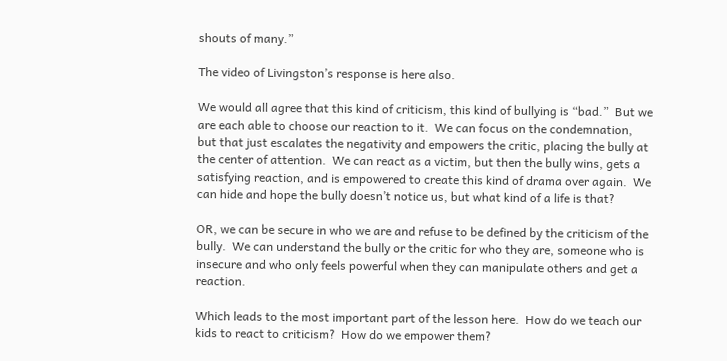shouts of many.”

The video of Livingston’s response is here also.

We would all agree that this kind of criticism, this kind of bullying is “bad.”  But we are each able to choose our reaction to it.  We can focus on the condemnation, but that just escalates the negativity and empowers the critic, placing the bully at the center of attention.  We can react as a victim, but then the bully wins, gets a satisfying reaction, and is empowered to create this kind of drama over again.  We can hide and hope the bully doesn’t notice us, but what kind of a life is that?

OR, we can be secure in who we are and refuse to be defined by the criticism of the bully.  We can understand the bully or the critic for who they are, someone who is insecure and who only feels powerful when they can manipulate others and get a reaction.

Which leads to the most important part of the lesson here.  How do we teach our kids to react to criticism?  How do we empower them?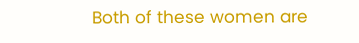Both of these women are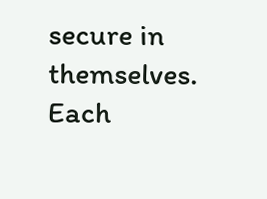secure in themselves.  Each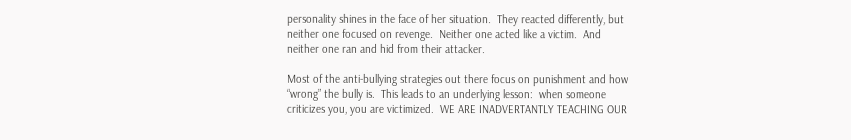personality shines in the face of her situation.  They reacted differently, but neither one focused on revenge.  Neither one acted like a victim.  And neither one ran and hid from their attacker.

Most of the anti-bullying strategies out there focus on punishment and how “wrong” the bully is.  This leads to an underlying lesson:  when someone criticizes you, you are victimized.  WE ARE INADVERTANTLY TEACHING OUR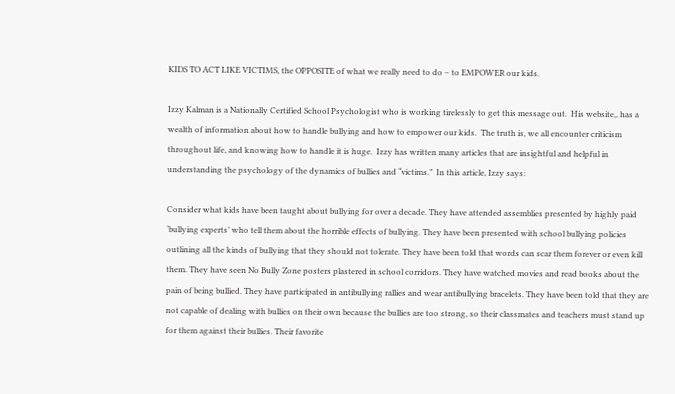KIDS TO ACT LIKE VICTIMS, the OPPOSITE of what we really need to do – to EMPOWER our kids.

Izzy Kalman is a Nationally Certified School Psychologist who is working tirelessly to get this message out.  His website,, has a wealth of information about how to handle bullying and how to empower our kids.  The truth is, we all encounter criticism throughout life, and knowing how to handle it is huge.  Izzy has written many articles that are insightful and helpful in understanding the psychology of the dynamics of bullies and “victims.”  In this article, Izzy says:

Consider what kids have been taught about bullying for over a decade. They have attended assemblies presented by highly paid ‘bullying experts’ who tell them about the horrible effects of bullying. They have been presented with school bullying policies outlining all the kinds of bullying that they should not tolerate. They have been told that words can scar them forever or even kill them. They have seen No Bully Zone posters plastered in school corridors. They have watched movies and read books about the pain of being bullied. They have participated in antibullying rallies and wear antibullying bracelets. They have been told that they are not capable of dealing with bullies on their own because the bullies are too strong, so their classmates and teachers must stand up for them against their bullies. Their favorite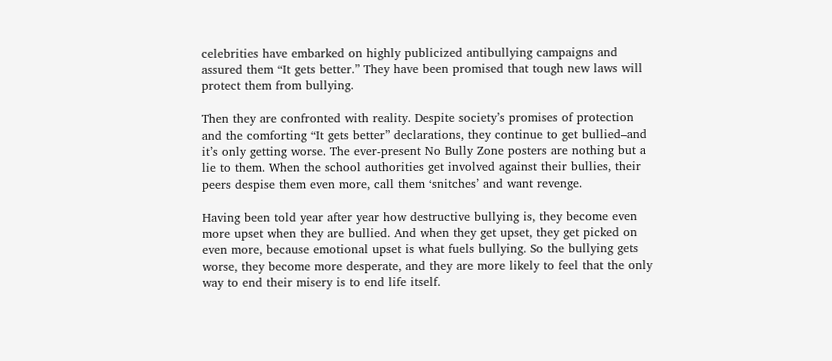celebrities have embarked on highly publicized antibullying campaigns and assured them “It gets better.” They have been promised that tough new laws will protect them from bullying.

Then they are confronted with reality. Despite society’s promises of protection and the comforting “It gets better” declarations, they continue to get bullied–and it’s only getting worse. The ever-present No Bully Zone posters are nothing but a lie to them. When the school authorities get involved against their bullies, their peers despise them even more, call them ‘snitches’ and want revenge.

Having been told year after year how destructive bullying is, they become even more upset when they are bullied. And when they get upset, they get picked on even more, because emotional upset is what fuels bullying. So the bullying gets worse, they become more desperate, and they are more likely to feel that the only way to end their misery is to end life itself.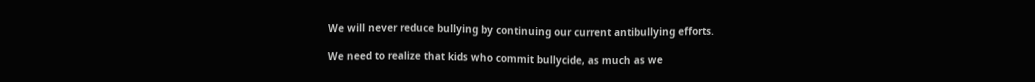We will never reduce bullying by continuing our current antibullying efforts.

We need to realize that kids who commit bullycide, as much as we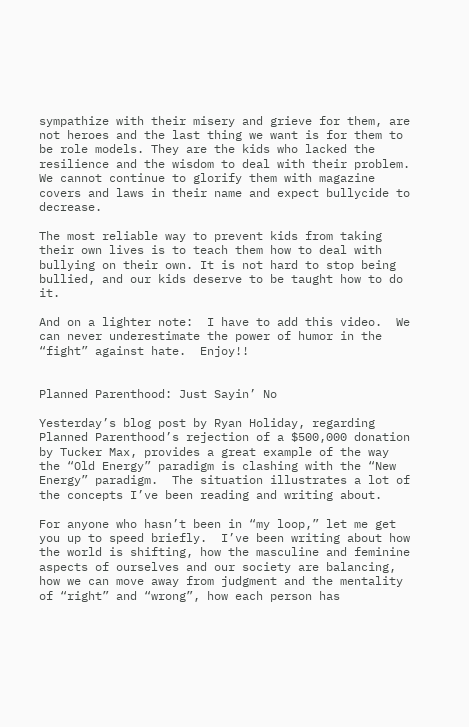sympathize with their misery and grieve for them, are not heroes and the last thing we want is for them to be role models. They are the kids who lacked the resilience and the wisdom to deal with their problem. We cannot continue to glorify them with magazine covers and laws in their name and expect bullycide to decrease.

The most reliable way to prevent kids from taking their own lives is to teach them how to deal with bullying on their own. It is not hard to stop being bullied, and our kids deserve to be taught how to do it.

And on a lighter note:  I have to add this video.  We can never underestimate the power of humor in the “fight” against hate.  Enjoy!!


Planned Parenthood: Just Sayin’ No

Yesterday’s blog post by Ryan Holiday, regarding Planned Parenthood’s rejection of a $500,000 donation by Tucker Max, provides a great example of the way the “Old Energy” paradigm is clashing with the “New Energy” paradigm.  The situation illustrates a lot of the concepts I’ve been reading and writing about.

For anyone who hasn’t been in “my loop,” let me get you up to speed briefly.  I’ve been writing about how the world is shifting, how the masculine and feminine aspects of ourselves and our society are balancing, how we can move away from judgment and the mentality of “right” and “wrong”, how each person has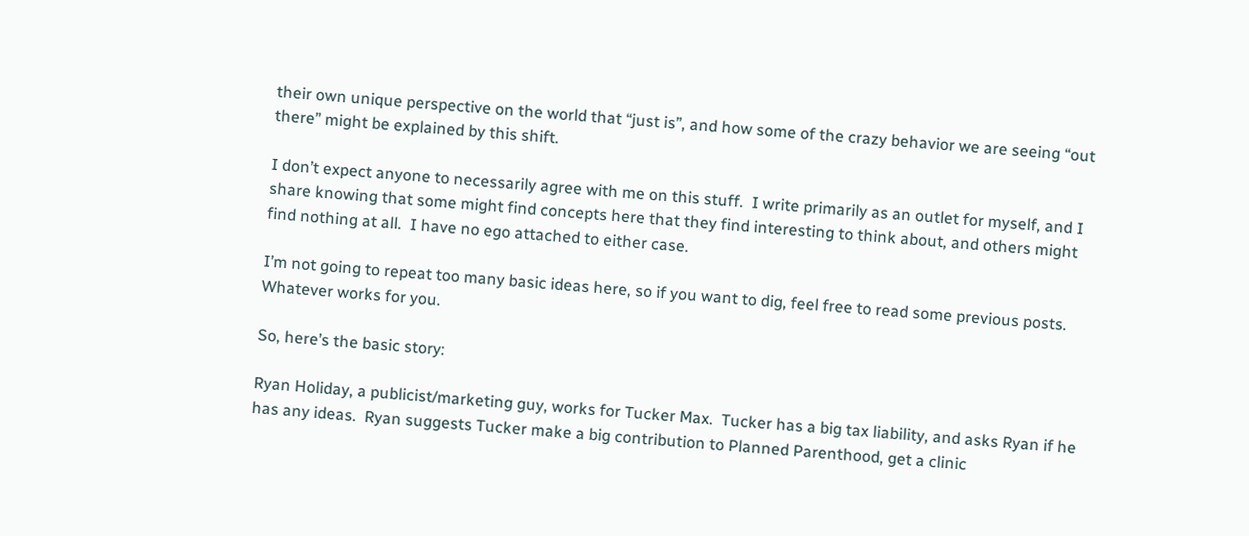their own unique perspective on the world that “just is”, and how some of the crazy behavior we are seeing “out there” might be explained by this shift.

I don’t expect anyone to necessarily agree with me on this stuff.  I write primarily as an outlet for myself, and I share knowing that some might find concepts here that they find interesting to think about, and others might find nothing at all.  I have no ego attached to either case.

I’m not going to repeat too many basic ideas here, so if you want to dig, feel free to read some previous posts.  Whatever works for you.

So, here’s the basic story:

Ryan Holiday, a publicist/marketing guy, works for Tucker Max.  Tucker has a big tax liability, and asks Ryan if he has any ideas.  Ryan suggests Tucker make a big contribution to Planned Parenthood, get a clinic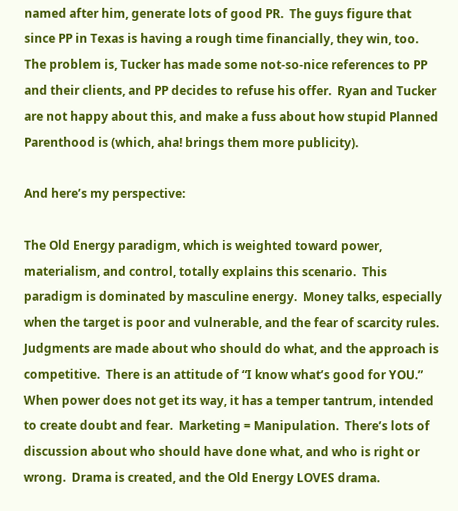named after him, generate lots of good PR.  The guys figure that since PP in Texas is having a rough time financially, they win, too.  The problem is, Tucker has made some not-so-nice references to PP and their clients, and PP decides to refuse his offer.  Ryan and Tucker are not happy about this, and make a fuss about how stupid Planned Parenthood is (which, aha! brings them more publicity).

And here’s my perspective:

The Old Energy paradigm, which is weighted toward power, materialism, and control, totally explains this scenario.  This paradigm is dominated by masculine energy.  Money talks, especially when the target is poor and vulnerable, and the fear of scarcity rules.  Judgments are made about who should do what, and the approach is competitive.  There is an attitude of “I know what’s good for YOU.”  When power does not get its way, it has a temper tantrum, intended to create doubt and fear.  Marketing = Manipulation.  There’s lots of discussion about who should have done what, and who is right or wrong.  Drama is created, and the Old Energy LOVES drama.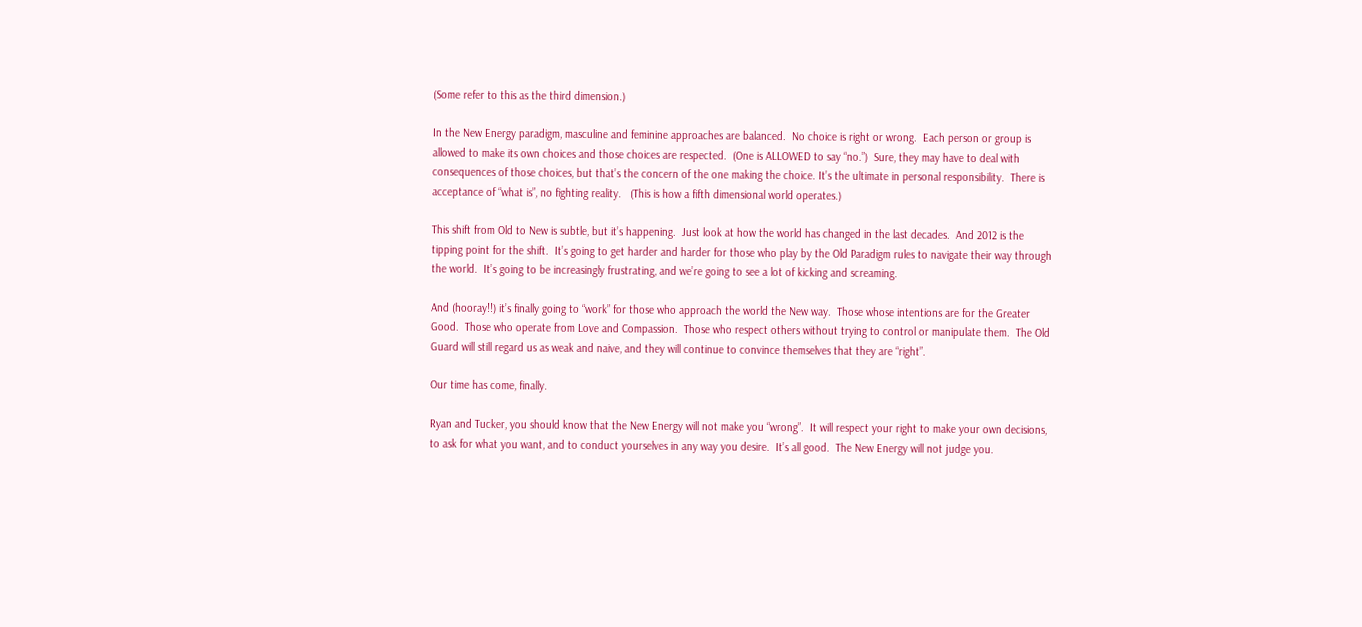(Some refer to this as the third dimension.)

In the New Energy paradigm, masculine and feminine approaches are balanced.  No choice is right or wrong.  Each person or group is allowed to make its own choices and those choices are respected.  (One is ALLOWED to say “no.”)  Sure, they may have to deal with consequences of those choices, but that’s the concern of the one making the choice. It’s the ultimate in personal responsibility.  There is acceptance of “what is”, no fighting reality.   (This is how a fifth dimensional world operates.)

This shift from Old to New is subtle, but it’s happening.  Just look at how the world has changed in the last decades.  And 2012 is the tipping point for the shift.  It’s going to get harder and harder for those who play by the Old Paradigm rules to navigate their way through the world.  It’s going to be increasingly frustrating, and we’re going to see a lot of kicking and screaming.

And (hooray!!) it’s finally going to “work” for those who approach the world the New way.  Those whose intentions are for the Greater Good.  Those who operate from Love and Compassion.  Those who respect others without trying to control or manipulate them.  The Old Guard will still regard us as weak and naive, and they will continue to convince themselves that they are “right”.

Our time has come, finally.

Ryan and Tucker, you should know that the New Energy will not make you “wrong”.  It will respect your right to make your own decisions, to ask for what you want, and to conduct yourselves in any way you desire.  It’s all good.  The New Energy will not judge you.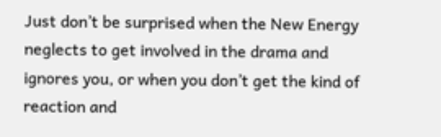Just don’t be surprised when the New Energy neglects to get involved in the drama and ignores you, or when you don’t get the kind of reaction and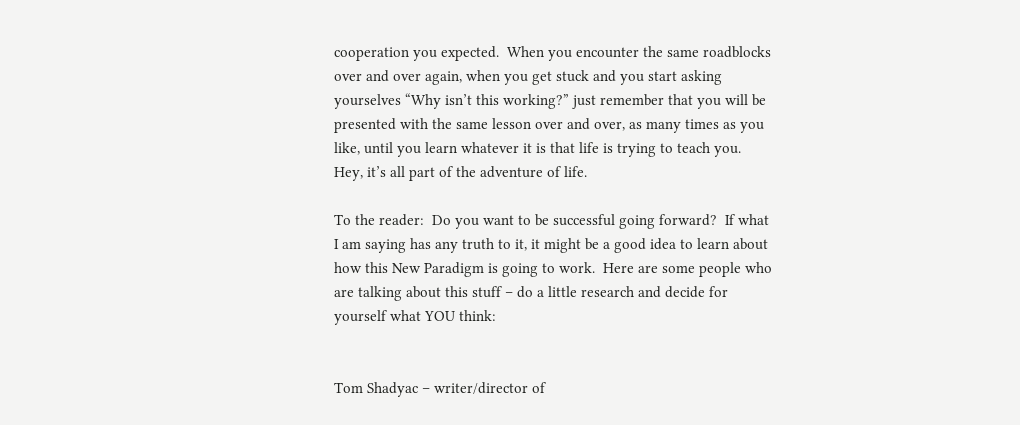cooperation you expected.  When you encounter the same roadblocks over and over again, when you get stuck and you start asking yourselves “Why isn’t this working?” just remember that you will be presented with the same lesson over and over, as many times as you like, until you learn whatever it is that life is trying to teach you.  Hey, it’s all part of the adventure of life.

To the reader:  Do you want to be successful going forward?  If what I am saying has any truth to it, it might be a good idea to learn about how this New Paradigm is going to work.  Here are some people who are talking about this stuff – do a little research and decide for yourself what YOU think:


Tom Shadyac – writer/director of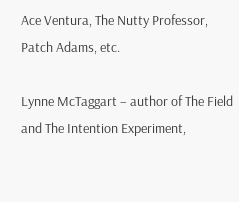Ace Ventura, The Nutty Professor, Patch Adams, etc.

Lynne McTaggart – author of The Field and The Intention Experiment,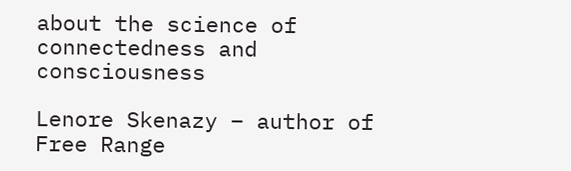about the science of connectedness and consciousness

Lenore Skenazy – author of Free Range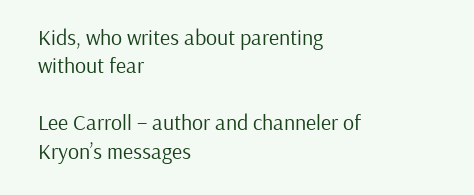Kids, who writes about parenting without fear

Lee Carroll – author and channeler of Kryon’s messages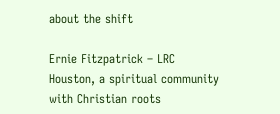about the shift

Ernie Fitzpatrick – LRC Houston, a spiritual community with Christian roots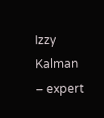Izzy Kalman – expert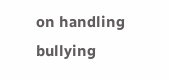on handling bullying